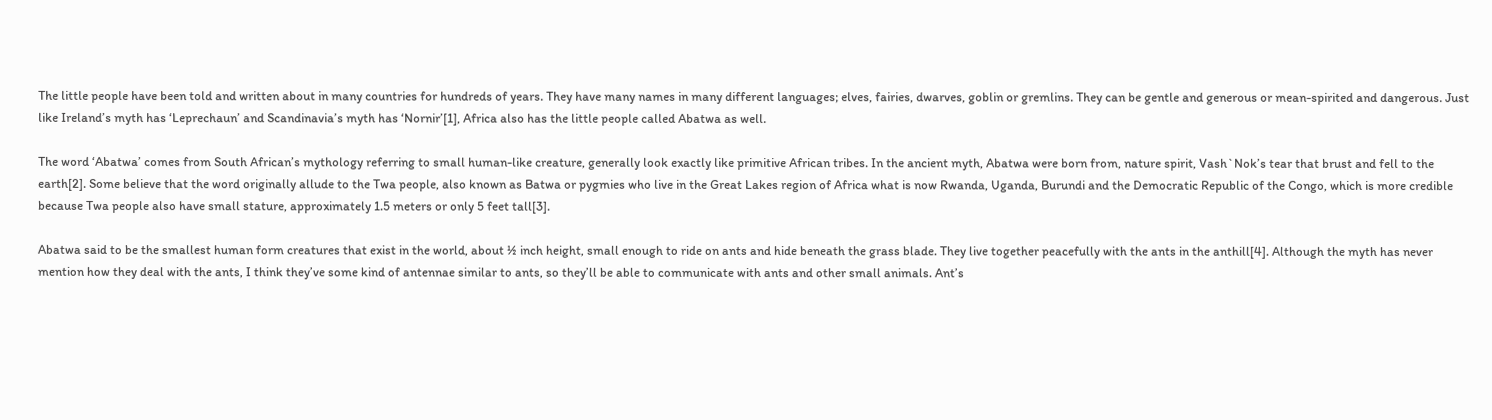The little people have been told and written about in many countries for hundreds of years. They have many names in many different languages; elves, fairies, dwarves, goblin or gremlins. They can be gentle and generous or mean-spirited and dangerous. Just like Ireland’s myth has ‘Leprechaun’ and Scandinavia’s myth has ‘Nornir’[1], Africa also has the little people called Abatwa as well.

The word ‘Abatwa’ comes from South African’s mythology referring to small human-like creature, generally look exactly like primitive African tribes. In the ancient myth, Abatwa were born from, nature spirit, Vash`Nok’s tear that brust and fell to the earth[2]. Some believe that the word originally allude to the Twa people, also known as Batwa or pygmies who live in the Great Lakes region of Africa what is now Rwanda, Uganda, Burundi and the Democratic Republic of the Congo, which is more credible because Twa people also have small stature, approximately 1.5 meters or only 5 feet tall[3].

Abatwa said to be the smallest human form creatures that exist in the world, about ½ inch height, small enough to ride on ants and hide beneath the grass blade. They live together peacefully with the ants in the anthill[4]. Although the myth has never mention how they deal with the ants, I think they’ve some kind of antennae similar to ants, so they’ll be able to communicate with ants and other small animals. Ant’s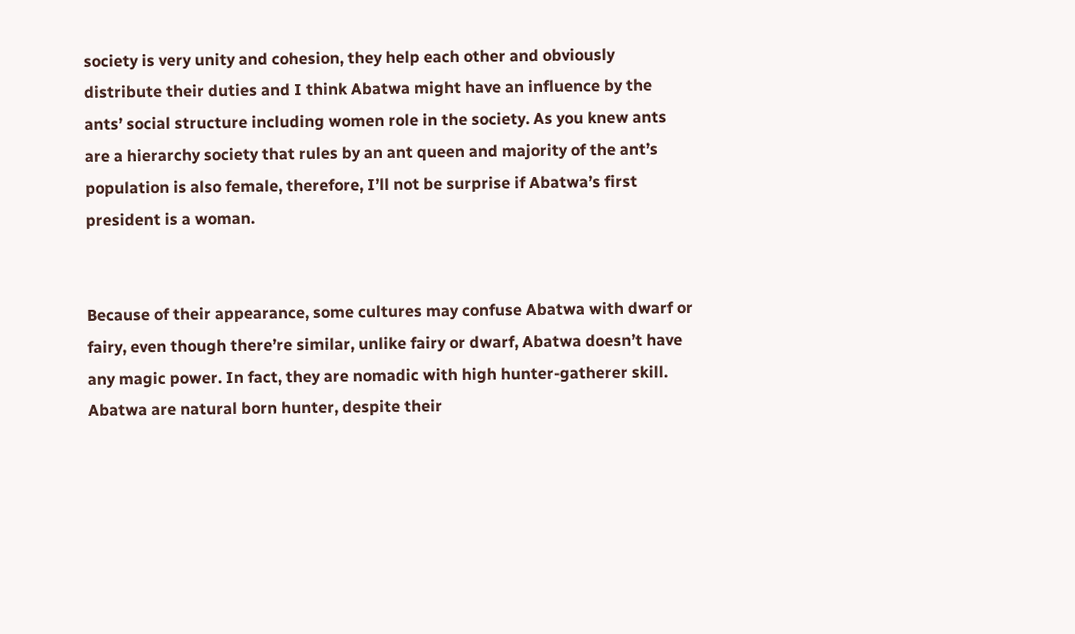society is very unity and cohesion, they help each other and obviously distribute their duties and I think Abatwa might have an influence by the ants’ social structure including women role in the society. As you knew ants are a hierarchy society that rules by an ant queen and majority of the ant’s population is also female, therefore, I’ll not be surprise if Abatwa’s first president is a woman.


Because of their appearance, some cultures may confuse Abatwa with dwarf or fairy, even though there’re similar, unlike fairy or dwarf, Abatwa doesn’t have any magic power. In fact, they are nomadic with high hunter-gatherer skill. Abatwa are natural born hunter, despite their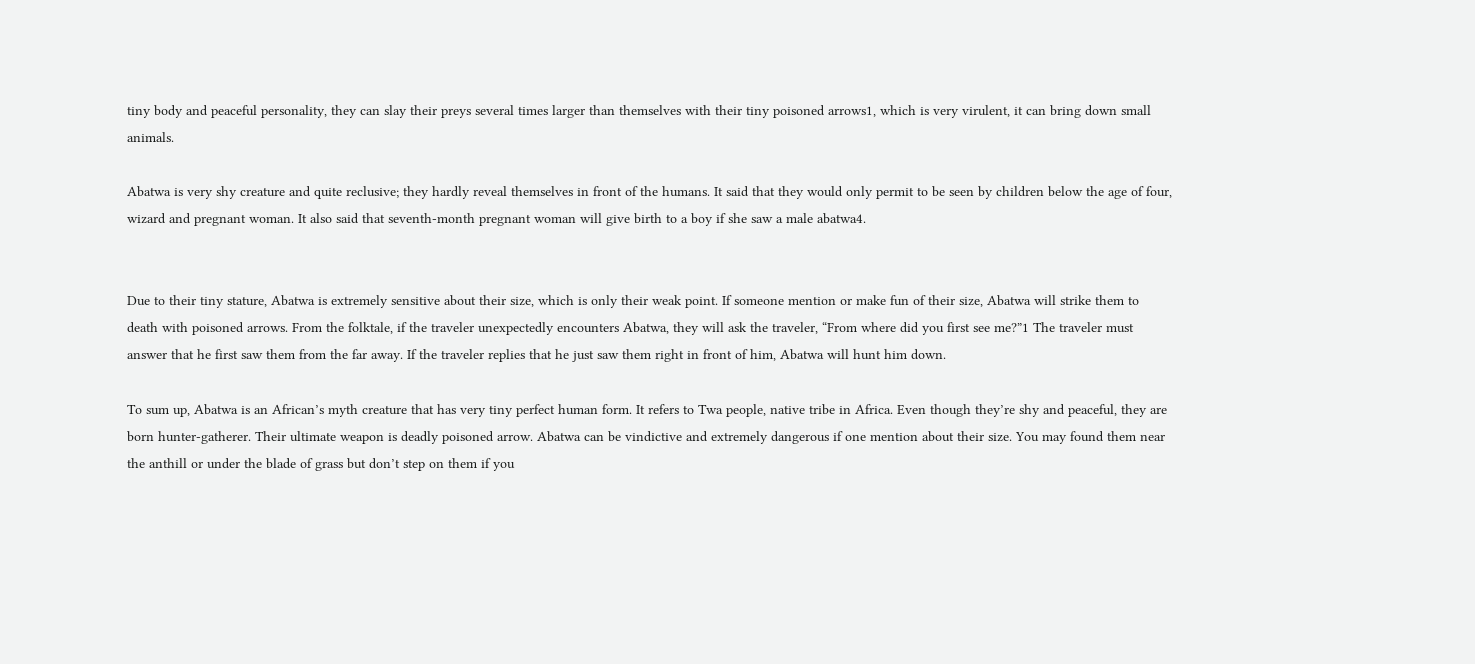tiny body and peaceful personality, they can slay their preys several times larger than themselves with their tiny poisoned arrows1, which is very virulent, it can bring down small animals.

Abatwa is very shy creature and quite reclusive; they hardly reveal themselves in front of the humans. It said that they would only permit to be seen by children below the age of four, wizard and pregnant woman. It also said that seventh-month pregnant woman will give birth to a boy if she saw a male abatwa4.


Due to their tiny stature, Abatwa is extremely sensitive about their size, which is only their weak point. If someone mention or make fun of their size, Abatwa will strike them to death with poisoned arrows. From the folktale, if the traveler unexpectedly encounters Abatwa, they will ask the traveler, “From where did you first see me?”1 The traveler must answer that he first saw them from the far away. If the traveler replies that he just saw them right in front of him, Abatwa will hunt him down.

To sum up, Abatwa is an African’s myth creature that has very tiny perfect human form. It refers to Twa people, native tribe in Africa. Even though they’re shy and peaceful, they are born hunter-gatherer. Their ultimate weapon is deadly poisoned arrow. Abatwa can be vindictive and extremely dangerous if one mention about their size. You may found them near the anthill or under the blade of grass but don’t step on them if you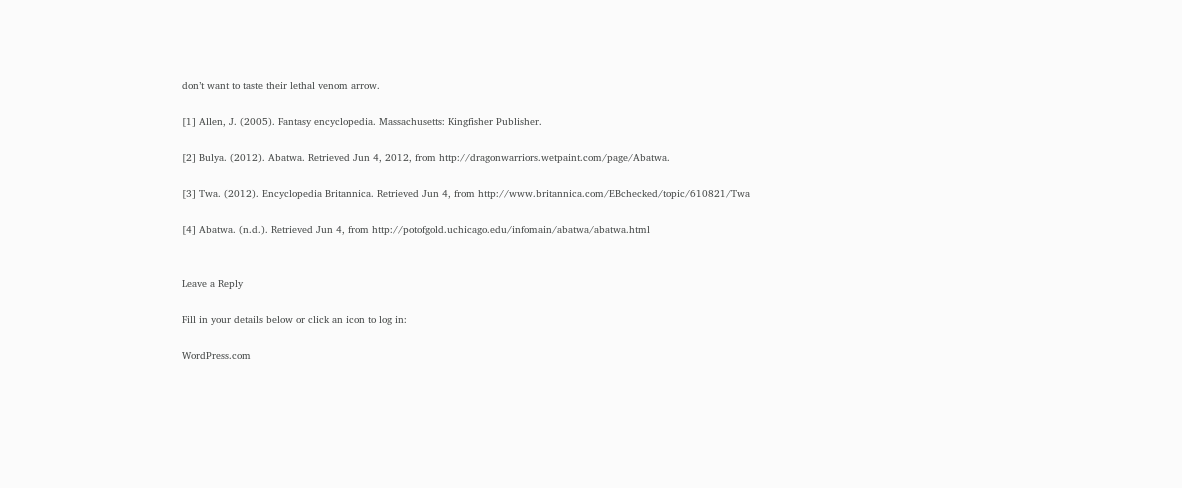don’t want to taste their lethal venom arrow.

[1] Allen, J. (2005). Fantasy encyclopedia. Massachusetts: Kingfisher Publisher.

[2] Bulya. (2012). Abatwa. Retrieved Jun 4, 2012, from http://dragonwarriors.wetpaint.com/page/Abatwa.

[3] Twa. (2012). Encyclopedia Britannica. Retrieved Jun 4, from http://www.britannica.com/EBchecked/topic/610821/Twa

[4] Abatwa. (n.d.). Retrieved Jun 4, from http://potofgold.uchicago.edu/infomain/abatwa/abatwa.html


Leave a Reply

Fill in your details below or click an icon to log in:

WordPress.com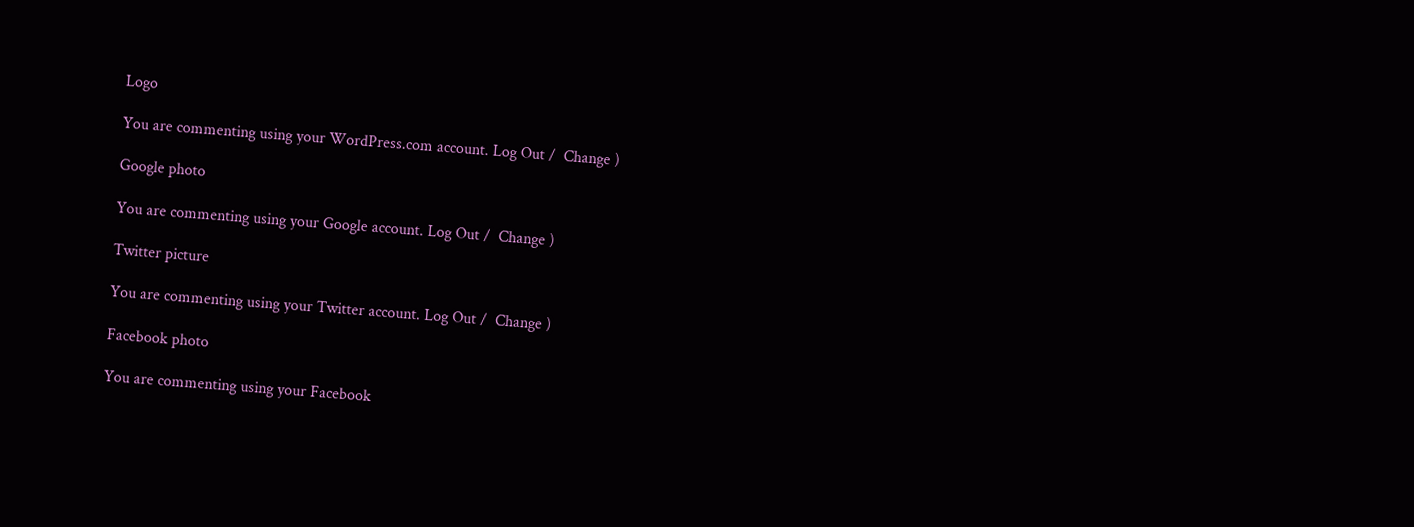Logo

You are commenting using your WordPress.com account. Log Out /  Change )

Google photo

You are commenting using your Google account. Log Out /  Change )

Twitter picture

You are commenting using your Twitter account. Log Out /  Change )

Facebook photo

You are commenting using your Facebook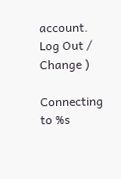account. Log Out /  Change )

Connecting to %s